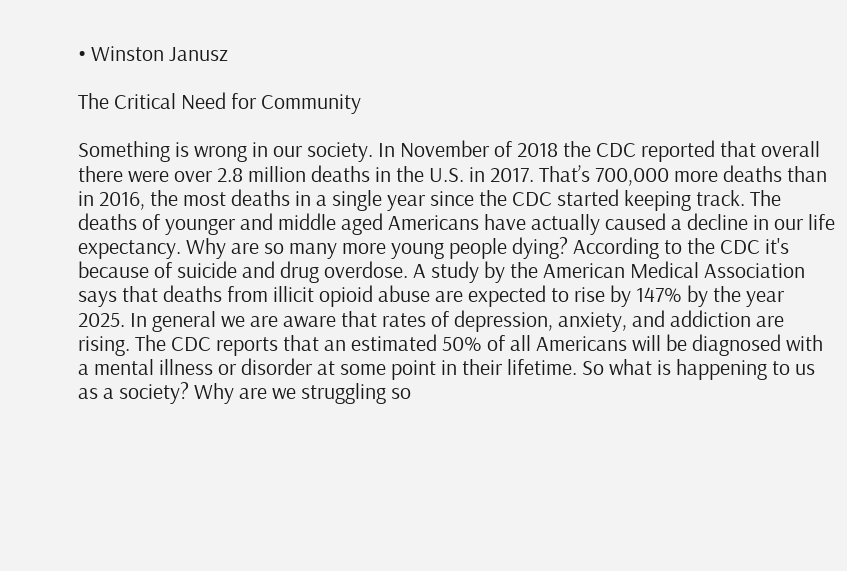• Winston Janusz

The Critical Need for Community

Something is wrong in our society. In November of 2018 the CDC reported that overall there were over 2.8 million deaths in the U.S. in 2017. That’s 700,000 more deaths than in 2016, the most deaths in a single year since the CDC started keeping track. The deaths of younger and middle aged Americans have actually caused a decline in our life expectancy. Why are so many more young people dying? According to the CDC it's because of suicide and drug overdose. A study by the American Medical Association says that deaths from illicit opioid abuse are expected to rise by 147% by the year 2025. In general we are aware that rates of depression, anxiety, and addiction are rising. The CDC reports that an estimated 50% of all Americans will be diagnosed with a mental illness or disorder at some point in their lifetime. So what is happening to us as a society? Why are we struggling so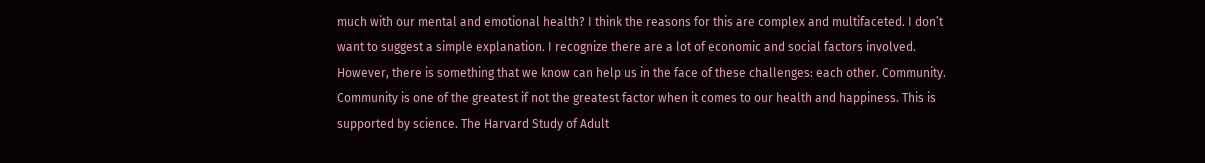much with our mental and emotional health? I think the reasons for this are complex and multifaceted. I don’t want to suggest a simple explanation. I recognize there are a lot of economic and social factors involved. However, there is something that we know can help us in the face of these challenges: each other. Community. Community is one of the greatest if not the greatest factor when it comes to our health and happiness. This is supported by science. The Harvard Study of Adult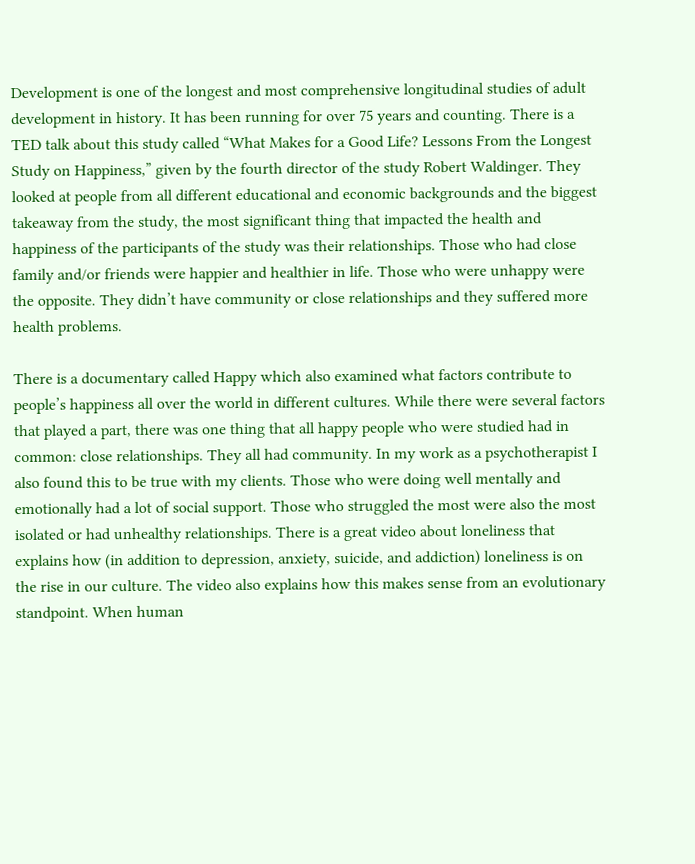Development is one of the longest and most comprehensive longitudinal studies of adult development in history. It has been running for over 75 years and counting. There is a TED talk about this study called “What Makes for a Good Life? Lessons From the Longest Study on Happiness,” given by the fourth director of the study Robert Waldinger. They looked at people from all different educational and economic backgrounds and the biggest takeaway from the study, the most significant thing that impacted the health and happiness of the participants of the study was their relationships. Those who had close family and/or friends were happier and healthier in life. Those who were unhappy were the opposite. They didn’t have community or close relationships and they suffered more health problems.

There is a documentary called Happy which also examined what factors contribute to people’s happiness all over the world in different cultures. While there were several factors that played a part, there was one thing that all happy people who were studied had in common: close relationships. They all had community. In my work as a psychotherapist I also found this to be true with my clients. Those who were doing well mentally and emotionally had a lot of social support. Those who struggled the most were also the most isolated or had unhealthy relationships. There is a great video about loneliness that explains how (in addition to depression, anxiety, suicide, and addiction) loneliness is on the rise in our culture. The video also explains how this makes sense from an evolutionary standpoint. When human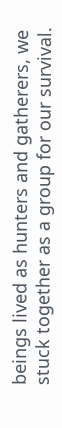beings lived as hunters and gatherers, we stuck together as a group for our survival.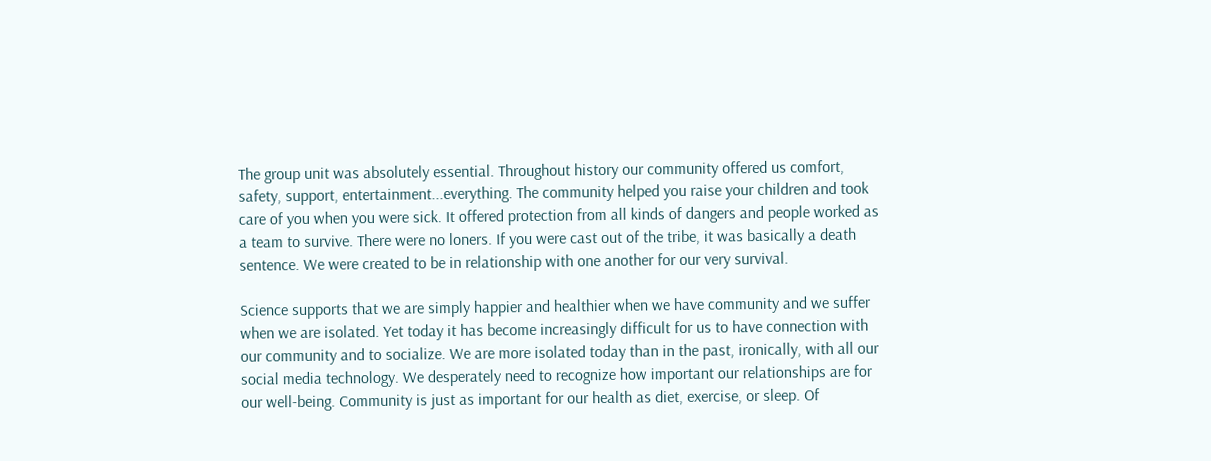The group unit was absolutely essential. Throughout history our community offered us comfort, safety, support, entertainment...everything. The community helped you raise your children and took care of you when you were sick. It offered protection from all kinds of dangers and people worked as a team to survive. There were no loners. If you were cast out of the tribe, it was basically a death sentence. We were created to be in relationship with one another for our very survival.

Science supports that we are simply happier and healthier when we have community and we suffer when we are isolated. Yet today it has become increasingly difficult for us to have connection with our community and to socialize. We are more isolated today than in the past, ironically, with all our social media technology. We desperately need to recognize how important our relationships are for our well-being. Community is just as important for our health as diet, exercise, or sleep. Of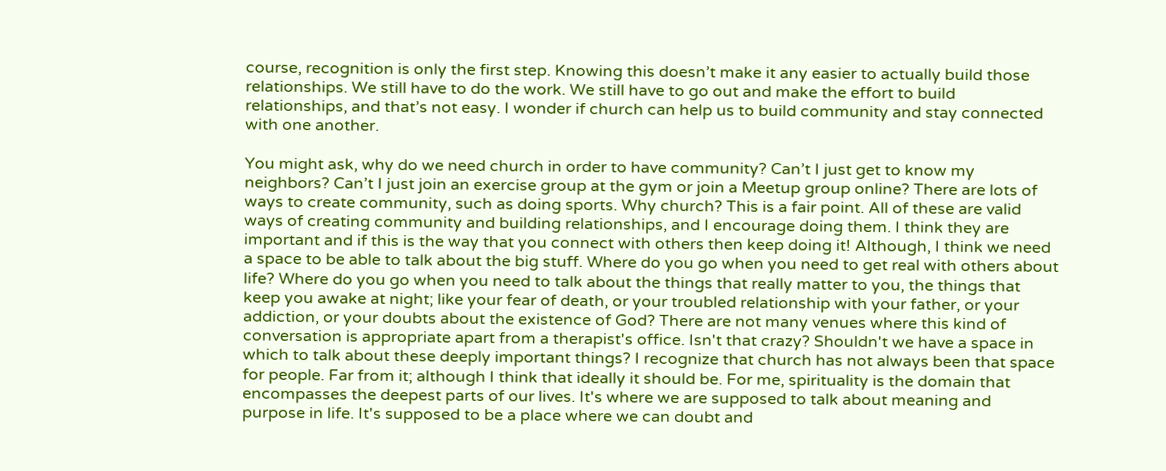course, recognition is only the first step. Knowing this doesn’t make it any easier to actually build those relationships. We still have to do the work. We still have to go out and make the effort to build relationships, and that’s not easy. I wonder if church can help us to build community and stay connected with one another.

You might ask, why do we need church in order to have community? Can’t I just get to know my neighbors? Can’t I just join an exercise group at the gym or join a Meetup group online? There are lots of ways to create community, such as doing sports. Why church? This is a fair point. All of these are valid ways of creating community and building relationships, and I encourage doing them. I think they are important and if this is the way that you connect with others then keep doing it! Although, I think we need a space to be able to talk about the big stuff. Where do you go when you need to get real with others about life? Where do you go when you need to talk about the things that really matter to you, the things that keep you awake at night; like your fear of death, or your troubled relationship with your father, or your addiction, or your doubts about the existence of God? There are not many venues where this kind of conversation is appropriate apart from a therapist's office. Isn't that crazy? Shouldn't we have a space in which to talk about these deeply important things? I recognize that church has not always been that space for people. Far from it; although I think that ideally it should be. For me, spirituality is the domain that encompasses the deepest parts of our lives. It's where we are supposed to talk about meaning and purpose in life. It's supposed to be a place where we can doubt and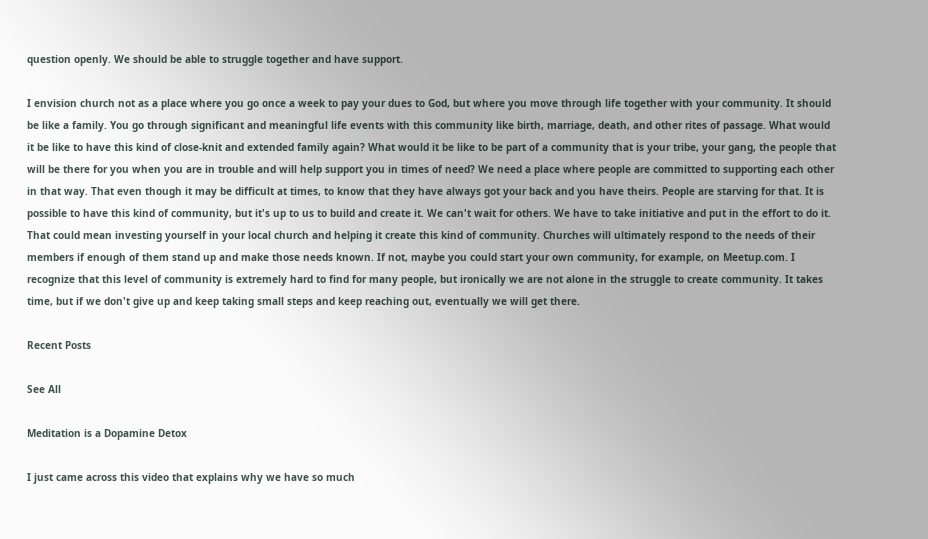question openly. We should be able to struggle together and have support.

I envision church not as a place where you go once a week to pay your dues to God, but where you move through life together with your community. It should be like a family. You go through significant and meaningful life events with this community like birth, marriage, death, and other rites of passage. What would it be like to have this kind of close-knit and extended family again? What would it be like to be part of a community that is your tribe, your gang, the people that will be there for you when you are in trouble and will help support you in times of need? We need a place where people are committed to supporting each other in that way. That even though it may be difficult at times, to know that they have always got your back and you have theirs. People are starving for that. It is possible to have this kind of community, but it's up to us to build and create it. We can't wait for others. We have to take initiative and put in the effort to do it. That could mean investing yourself in your local church and helping it create this kind of community. Churches will ultimately respond to the needs of their members if enough of them stand up and make those needs known. If not, maybe you could start your own community, for example, on Meetup.com. I recognize that this level of community is extremely hard to find for many people, but ironically we are not alone in the struggle to create community. It takes time, but if we don't give up and keep taking small steps and keep reaching out, eventually we will get there.

Recent Posts

See All

Meditation is a Dopamine Detox

I just came across this video that explains why we have so much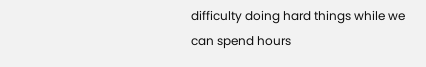difficulty doing hard things while we can spend hours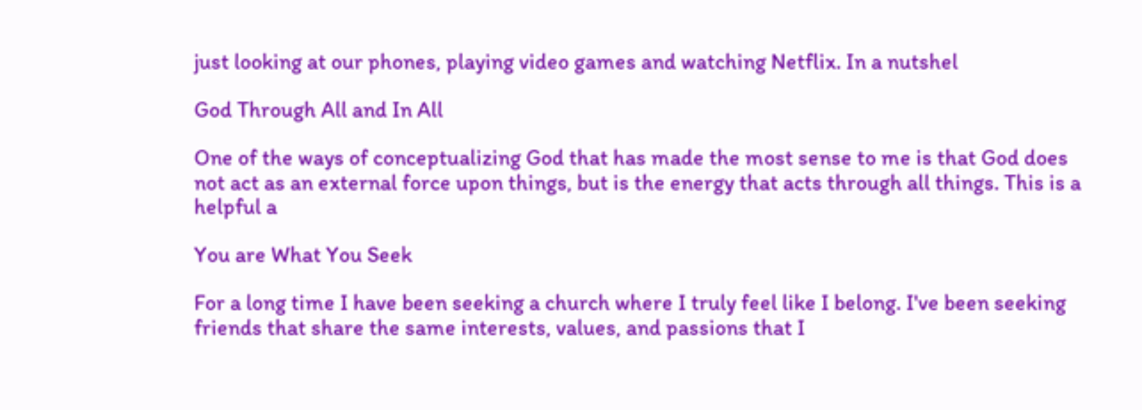just looking at our phones, playing video games and watching Netflix. In a nutshel

God Through All and In All

One of the ways of conceptualizing God that has made the most sense to me is that God does not act as an external force upon things, but is the energy that acts through all things. This is a helpful a

You are What You Seek

For a long time I have been seeking a church where I truly feel like I belong. I've been seeking friends that share the same interests, values, and passions that I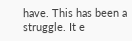have. This has been a struggle. It e